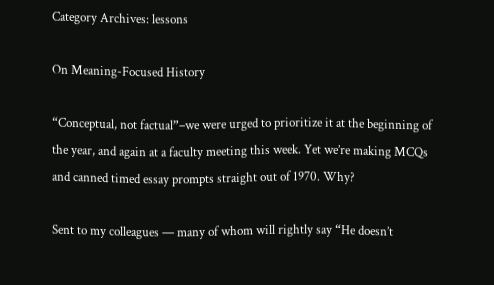Category Archives: lessons

On Meaning-Focused History

“Conceptual, not factual”–we were urged to prioritize it at the beginning of the year, and again at a faculty meeting this week. Yet we’re making MCQs and canned timed essay prompts straight out of 1970. Why?

Sent to my colleagues — many of whom will rightly say “He doesn’t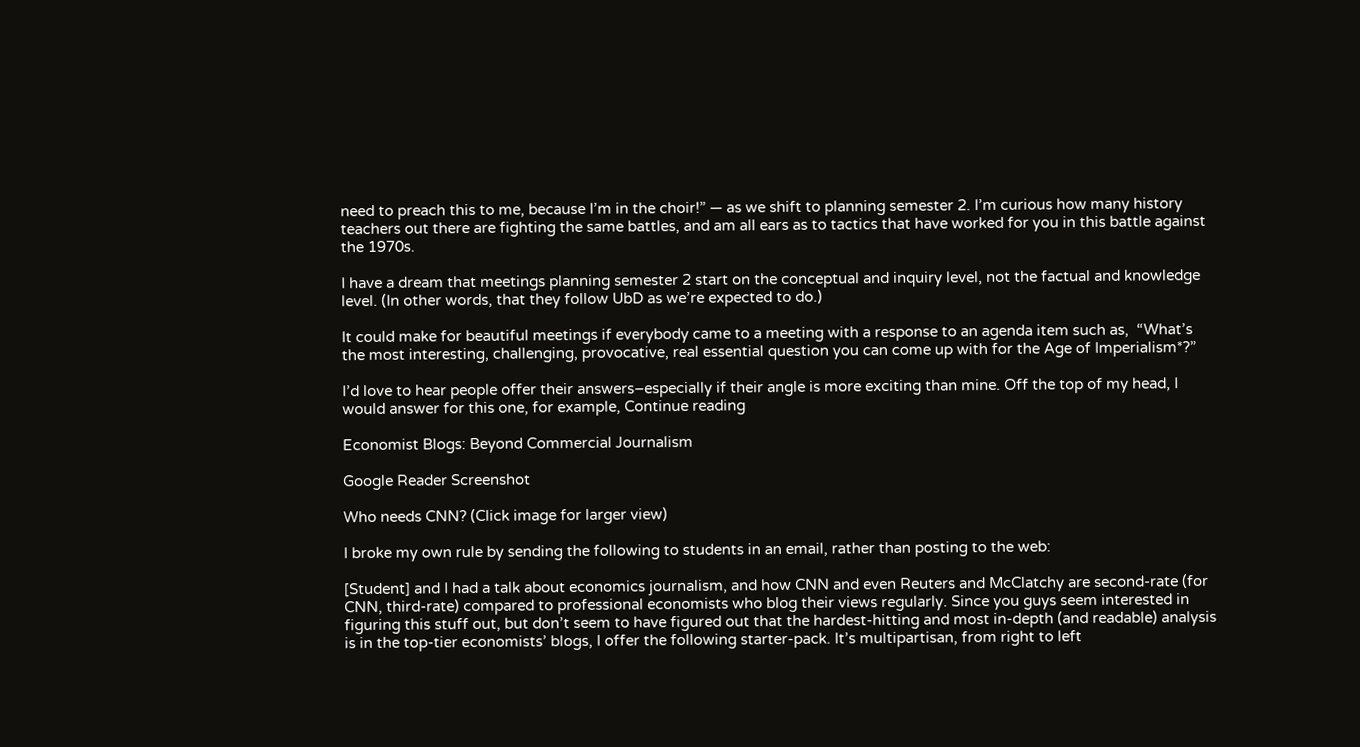need to preach this to me, because I’m in the choir!” — as we shift to planning semester 2. I’m curious how many history teachers out there are fighting the same battles, and am all ears as to tactics that have worked for you in this battle against the 1970s.

I have a dream that meetings planning semester 2 start on the conceptual and inquiry level, not the factual and knowledge level. (In other words, that they follow UbD as we’re expected to do.)

It could make for beautiful meetings if everybody came to a meeting with a response to an agenda item such as,  “What’s the most interesting, challenging, provocative, real essential question you can come up with for the Age of Imperialism*?”

I’d love to hear people offer their answers–especially if their angle is more exciting than mine. Off the top of my head, I would answer for this one, for example, Continue reading

Economist Blogs: Beyond Commercial Journalism

Google Reader Screenshot

Who needs CNN? (Click image for larger view)

I broke my own rule by sending the following to students in an email, rather than posting to the web:

[Student] and I had a talk about economics journalism, and how CNN and even Reuters and McClatchy are second-rate (for CNN, third-rate) compared to professional economists who blog their views regularly. Since you guys seem interested in figuring this stuff out, but don’t seem to have figured out that the hardest-hitting and most in-depth (and readable) analysis is in the top-tier economists’ blogs, I offer the following starter-pack. It’s multipartisan, from right to left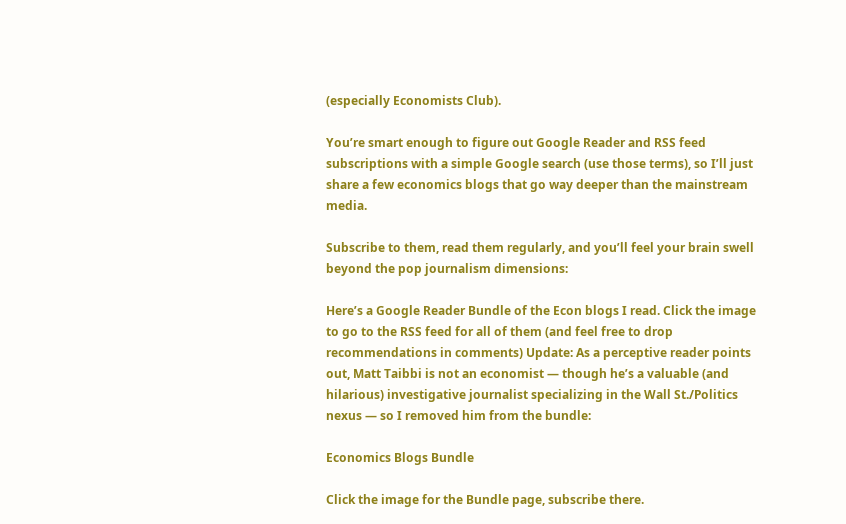(especially Economists Club).

You’re smart enough to figure out Google Reader and RSS feed subscriptions with a simple Google search (use those terms), so I’ll just share a few economics blogs that go way deeper than the mainstream media.

Subscribe to them, read them regularly, and you’ll feel your brain swell beyond the pop journalism dimensions:

Here’s a Google Reader Bundle of the Econ blogs I read. Click the image  to go to the RSS feed for all of them (and feel free to drop recommendations in comments) Update: As a perceptive reader points out, Matt Taibbi is not an economist — though he’s a valuable (and hilarious) investigative journalist specializing in the Wall St./Politics nexus — so I removed him from the bundle:

Economics Blogs Bundle

Click the image for the Bundle page, subscribe there.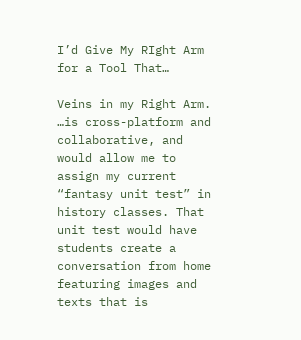I’d Give My RIght Arm for a Tool That…

Veins in my Right Arm.
…is cross-platform and collaborative, and would allow me to assign my current “fantasy unit test” in history classes. That unit test would have students create a conversation from home featuring images and texts that is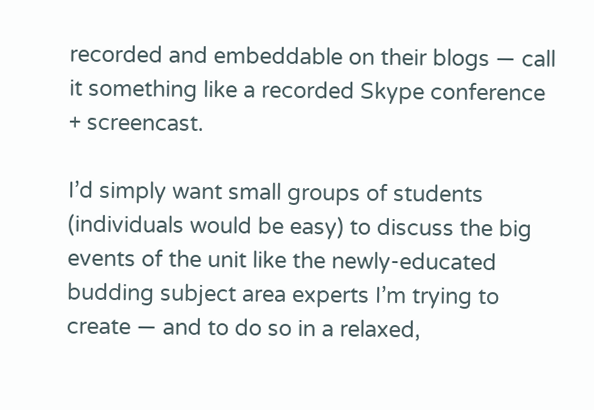recorded and embeddable on their blogs — call it something like a recorded Skype conference + screencast.

I’d simply want small groups of students (individuals would be easy) to discuss the big events of the unit like the newly-educated budding subject area experts I’m trying to create — and to do so in a relaxed,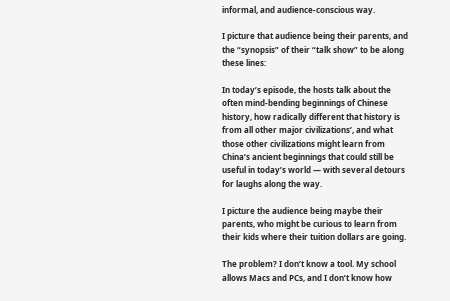informal, and audience-conscious way.

I picture that audience being their parents, and the “synopsis” of their “talk show” to be along these lines:

In today’s episode, the hosts talk about the often mind-bending beginnings of Chinese history, how radically different that history is from all other major civilizations’, and what those other civilizations might learn from China’s ancient beginnings that could still be useful in today’s world — with several detours for laughs along the way.

I picture the audience being maybe their parents, who might be curious to learn from their kids where their tuition dollars are going.

The problem? I don’t know a tool. My school allows Macs and PCs, and I don’t know how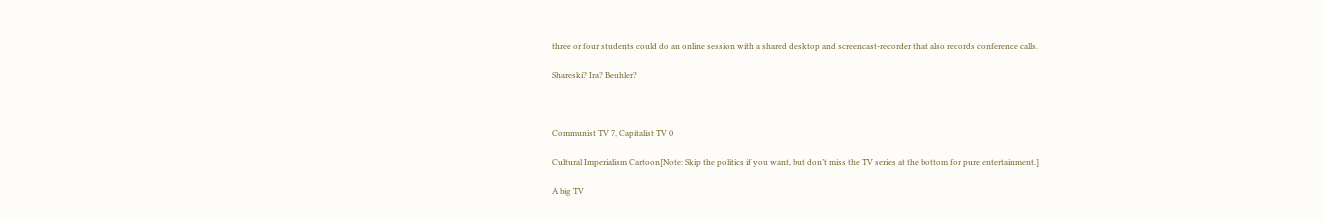three or four students could do an online session with a shared desktop and screencast-recorder that also records conference calls.

Shareski? Ira? Beuhler?



Communist TV 7, Capitalist TV 0

Cultural Imperialism Cartoon[Note: Skip the politics if you want, but don’t miss the TV series at the bottom for pure entertainment.]

A big TV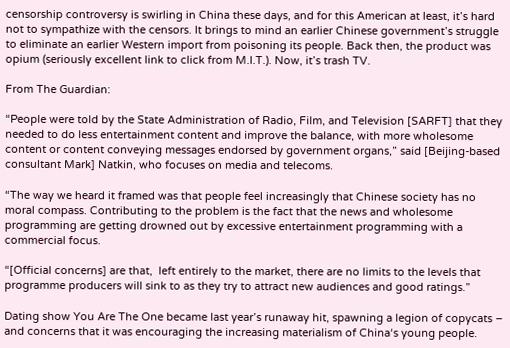censorship controversy is swirling in China these days, and for this American at least, it’s hard not to sympathize with the censors. It brings to mind an earlier Chinese government’s struggle to eliminate an earlier Western import from poisoning its people. Back then, the product was opium (seriously excellent link to click from M.I.T.). Now, it’s trash TV.

From The Guardian:

“People were told by the State Administration of Radio, Film, and Television [SARFT] that they needed to do less entertainment content and improve the balance, with more wholesome content or content conveying messages endorsed by government organs,” said [Beijing-based consultant Mark] Natkin, who focuses on media and telecoms.

“The way we heard it framed was that people feel increasingly that Chinese society has no moral compass. Contributing to the problem is the fact that the news and wholesome programming are getting drowned out by excessive entertainment programming with a commercial focus.

“[Official concerns] are that,  left entirely to the market, there are no limits to the levels that programme producers will sink to as they try to attract new audiences and good ratings.”

Dating show You Are The One became last year’s runaway hit, spawning a legion of copycats – and concerns that it was encouraging the increasing materialism of China‘s young people.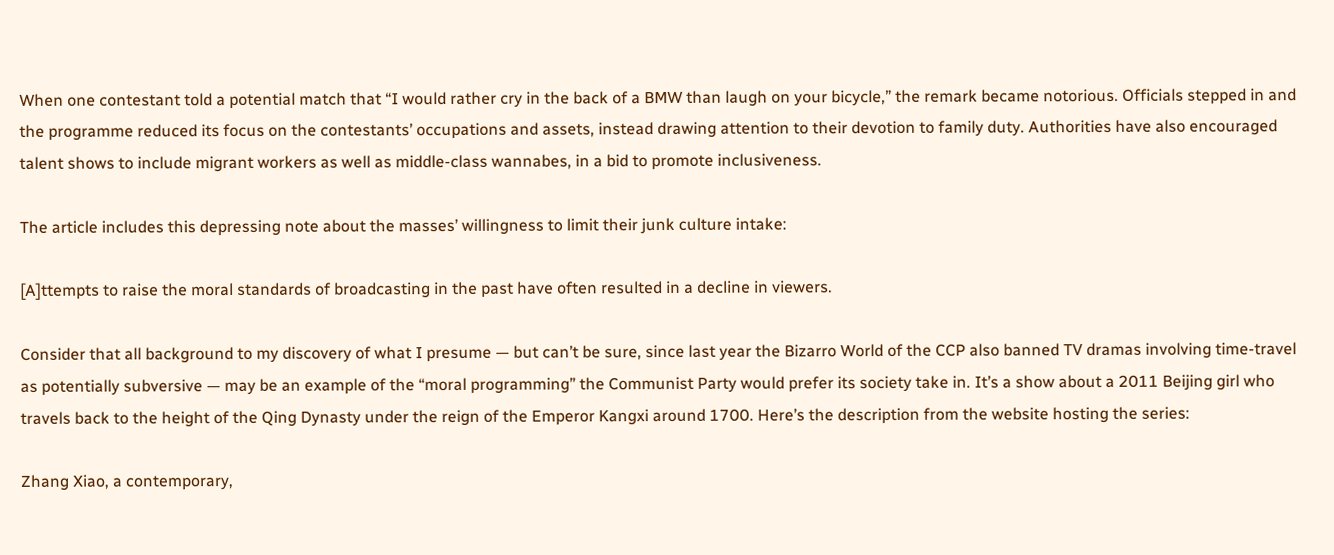When one contestant told a potential match that “I would rather cry in the back of a BMW than laugh on your bicycle,” the remark became notorious. Officials stepped in and the programme reduced its focus on the contestants’ occupations and assets, instead drawing attention to their devotion to family duty. Authorities have also encouraged talent shows to include migrant workers as well as middle-class wannabes, in a bid to promote inclusiveness.

The article includes this depressing note about the masses’ willingness to limit their junk culture intake:

[A]ttempts to raise the moral standards of broadcasting in the past have often resulted in a decline in viewers.

Consider that all background to my discovery of what I presume — but can’t be sure, since last year the Bizarro World of the CCP also banned TV dramas involving time-travel as potentially subversive — may be an example of the “moral programming” the Communist Party would prefer its society take in. It’s a show about a 2011 Beijing girl who travels back to the height of the Qing Dynasty under the reign of the Emperor Kangxi around 1700. Here’s the description from the website hosting the series:

Zhang Xiao, a contemporary,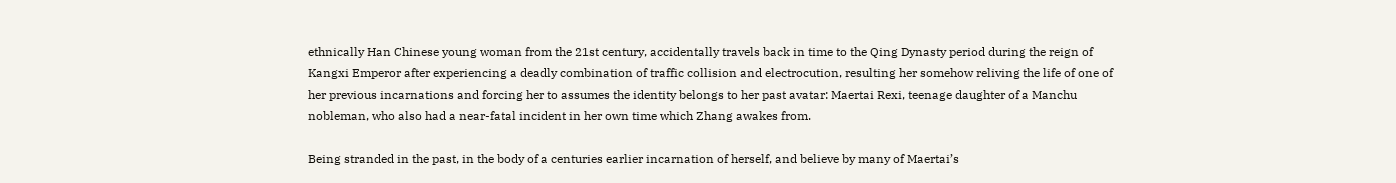ethnically Han Chinese young woman from the 21st century, accidentally travels back in time to the Qing Dynasty period during the reign of Kangxi Emperor after experiencing a deadly combination of traffic collision and electrocution, resulting her somehow reliving the life of one of her previous incarnations and forcing her to assumes the identity belongs to her past avatar: Maertai Rexi, teenage daughter of a Manchu nobleman, who also had a near-fatal incident in her own time which Zhang awakes from.

Being stranded in the past, in the body of a centuries earlier incarnation of herself, and believe by many of Maertai’s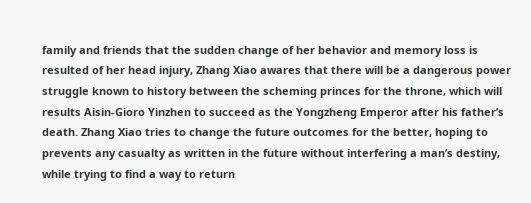family and friends that the sudden change of her behavior and memory loss is resulted of her head injury, Zhang Xiao awares that there will be a dangerous power struggle known to history between the scheming princes for the throne, which will results Aisin-Gioro Yinzhen to succeed as the Yongzheng Emperor after his father’s death. Zhang Xiao tries to change the future outcomes for the better, hoping to prevents any casualty as written in the future without interfering a man’s destiny, while trying to find a way to return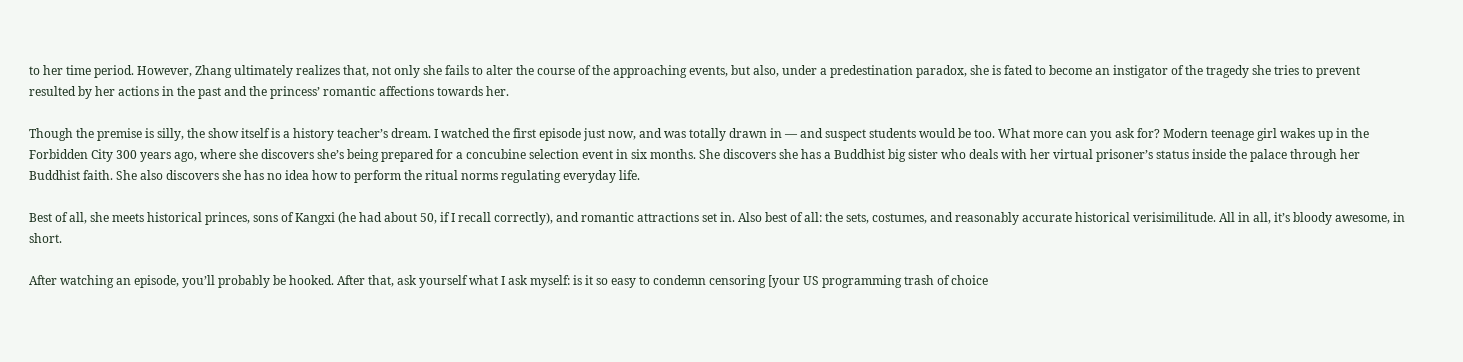to her time period. However, Zhang ultimately realizes that, not only she fails to alter the course of the approaching events, but also, under a predestination paradox, she is fated to become an instigator of the tragedy she tries to prevent resulted by her actions in the past and the princess’ romantic affections towards her.

Though the premise is silly, the show itself is a history teacher’s dream. I watched the first episode just now, and was totally drawn in — and suspect students would be too. What more can you ask for? Modern teenage girl wakes up in the Forbidden City 300 years ago, where she discovers she’s being prepared for a concubine selection event in six months. She discovers she has a Buddhist big sister who deals with her virtual prisoner’s status inside the palace through her Buddhist faith. She also discovers she has no idea how to perform the ritual norms regulating everyday life.

Best of all, she meets historical princes, sons of Kangxi (he had about 50, if I recall correctly), and romantic attractions set in. Also best of all: the sets, costumes, and reasonably accurate historical verisimilitude. All in all, it’s bloody awesome, in short.

After watching an episode, you’ll probably be hooked. After that, ask yourself what I ask myself: is it so easy to condemn censoring [your US programming trash of choice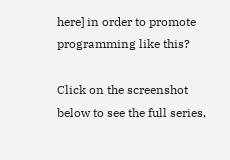here] in order to promote programming like this?

Click on the screenshot below to see the full series,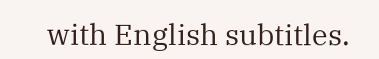with English subtitles.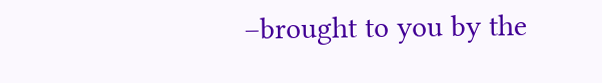–brought to you by the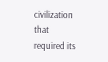civilization that required its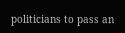politicians to pass an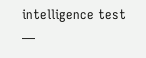intelligence test —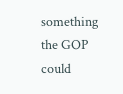something the GOP could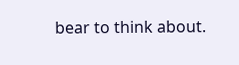bear to think about.